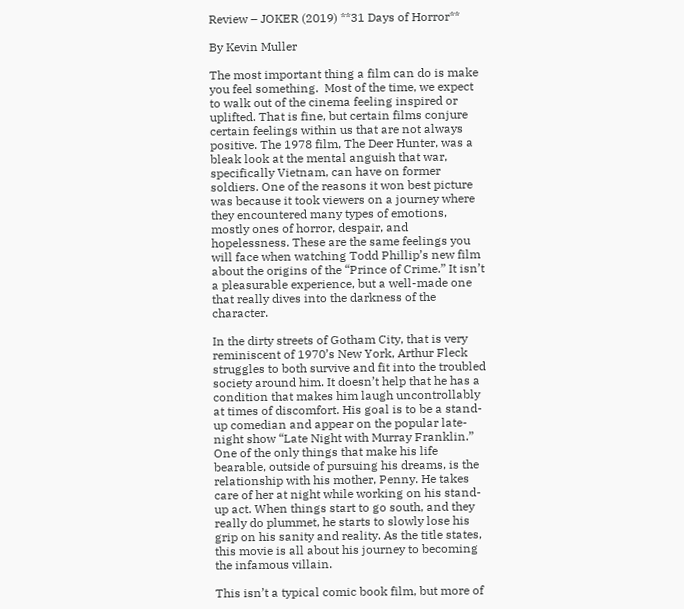Review – JOKER (2019) **31 Days of Horror**

By Kevin Muller

The most important thing a film can do is make you feel something.  Most of the time, we expect to walk out of the cinema feeling inspired or uplifted. That is fine, but certain films conjure certain feelings within us that are not always positive. The 1978 film, The Deer Hunter, was a bleak look at the mental anguish that war, specifically Vietnam, can have on former soldiers. One of the reasons it won best picture was because it took viewers on a journey where they encountered many types of emotions, mostly ones of horror, despair, and hopelessness. These are the same feelings you will face when watching Todd Phillip’s new film about the origins of the “Prince of Crime.” It isn’t a pleasurable experience, but a well-made one that really dives into the darkness of the character.

In the dirty streets of Gotham City, that is very reminiscent of 1970’s New York, Arthur Fleck struggles to both survive and fit into the troubled society around him. It doesn’t help that he has a condition that makes him laugh uncontrollably at times of discomfort. His goal is to be a stand-up comedian and appear on the popular late-night show “Late Night with Murray Franklin.” One of the only things that make his life bearable, outside of pursuing his dreams, is the relationship with his mother, Penny. He takes care of her at night while working on his stand-up act. When things start to go south, and they really do plummet, he starts to slowly lose his grip on his sanity and reality. As the title states, this movie is all about his journey to becoming the infamous villain.

This isn’t a typical comic book film, but more of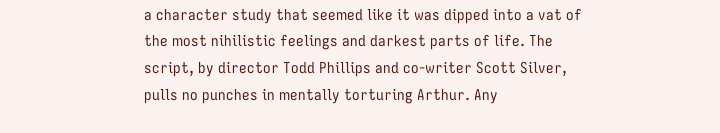a character study that seemed like it was dipped into a vat of the most nihilistic feelings and darkest parts of life. The script, by director Todd Phillips and co-writer Scott Silver, pulls no punches in mentally torturing Arthur. Any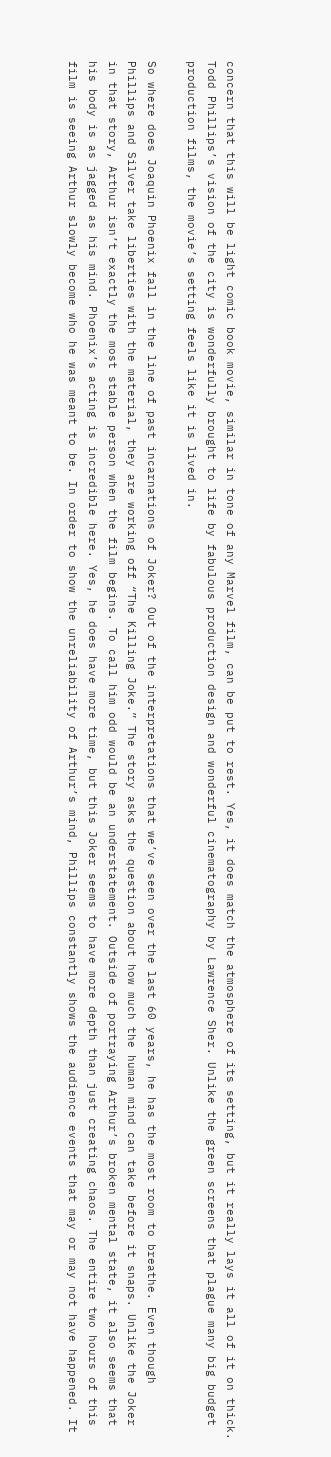concern that this will be light comic book movie, similar in tone of any Marvel film, can be put to rest. Yes, it does match the atmosphere of its setting, but it really lays it all of it on thick. Todd Phillips’s vision of the city is wonderfully brought to life by fabulous production design and wonderful cinematography by Lawrence Sher. Unlike the green screens that plague many big budget production films, the movie’s setting feels like it is lived in.

So where does Joaquin Phoenix fall in the line of past incarnations of Joker? Out of the interpretations that we’ve seen over the last 60 years, he has the most room to breathe. Even though Phillips and Silver take liberties with the material, they are working off “The Killing Joke.” The story asks the question about how much the human mind can take before it snaps. Unlike the Joker in that story, Arthur isn’t exactly the most stable person when the film begins. To call him odd would be an understatement. Outside of portraying Arthur’s broken mental state, it also seems that his body is as jagged as his mind. Phoenix’s acting is incredible here. Yes, he does have more time, but this Joker seems to have more depth than just creating chaos. The entire two hours of this film is seeing Arthur slowly become who he was meant to be. In order to show the unreliability of Arthur’s mind, Phillips constantly shows the audience events that may or may not have happened. It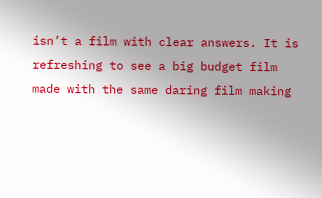isn’t a film with clear answers. It is refreshing to see a big budget film made with the same daring film making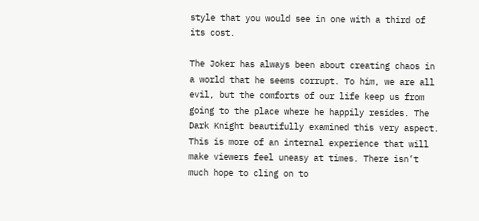style that you would see in one with a third of its cost.

The Joker has always been about creating chaos in a world that he seems corrupt. To him, we are all evil, but the comforts of our life keep us from going to the place where he happily resides. The Dark Knight beautifully examined this very aspect. This is more of an internal experience that will make viewers feel uneasy at times. There isn’t much hope to cling on to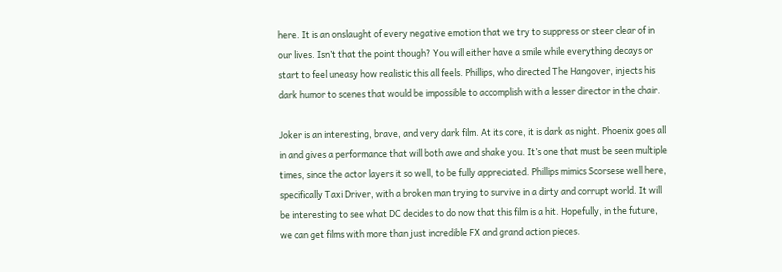here. It is an onslaught of every negative emotion that we try to suppress or steer clear of in our lives. Isn’t that the point though? You will either have a smile while everything decays or start to feel uneasy how realistic this all feels. Phillips, who directed The Hangover, injects his dark humor to scenes that would be impossible to accomplish with a lesser director in the chair.

Joker is an interesting, brave, and very dark film. At its core, it is dark as night. Phoenix goes all in and gives a performance that will both awe and shake you. It’s one that must be seen multiple times, since the actor layers it so well, to be fully appreciated. Phillips mimics Scorsese well here, specifically Taxi Driver, with a broken man trying to survive in a dirty and corrupt world. It will be interesting to see what DC decides to do now that this film is a hit. Hopefully, in the future, we can get films with more than just incredible FX and grand action pieces.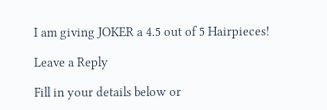I am giving JOKER a 4.5 out of 5 Hairpieces!

Leave a Reply

Fill in your details below or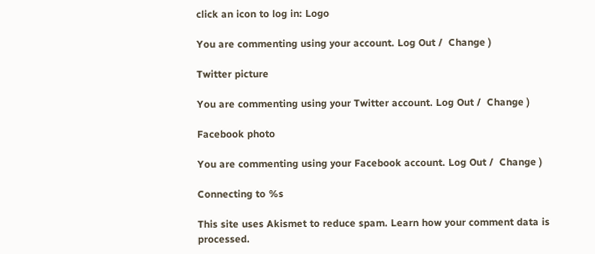click an icon to log in: Logo

You are commenting using your account. Log Out /  Change )

Twitter picture

You are commenting using your Twitter account. Log Out /  Change )

Facebook photo

You are commenting using your Facebook account. Log Out /  Change )

Connecting to %s

This site uses Akismet to reduce spam. Learn how your comment data is processed.